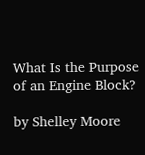What Is the Purpose of an Engine Block?

by Shelley Moore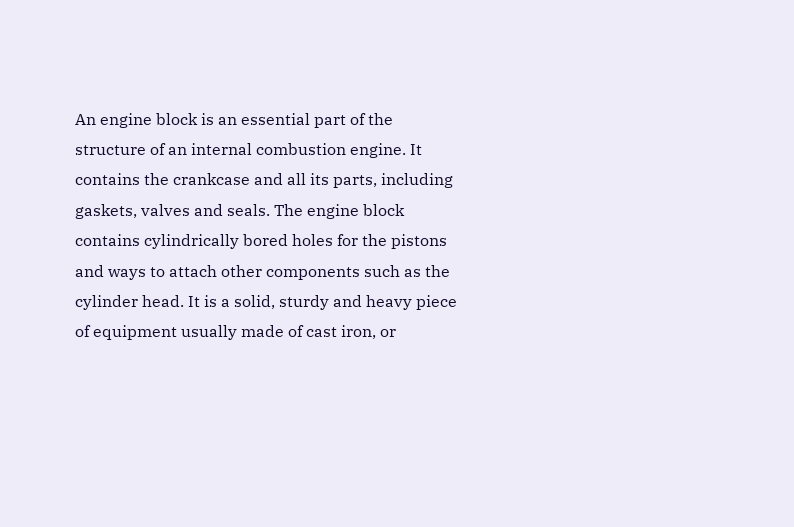An engine block is an essential part of the structure of an internal combustion engine. It contains the crankcase and all its parts, including gaskets, valves and seals. The engine block contains cylindrically bored holes for the pistons and ways to attach other components such as the cylinder head. It is a solid, sturdy and heavy piece of equipment usually made of cast iron, or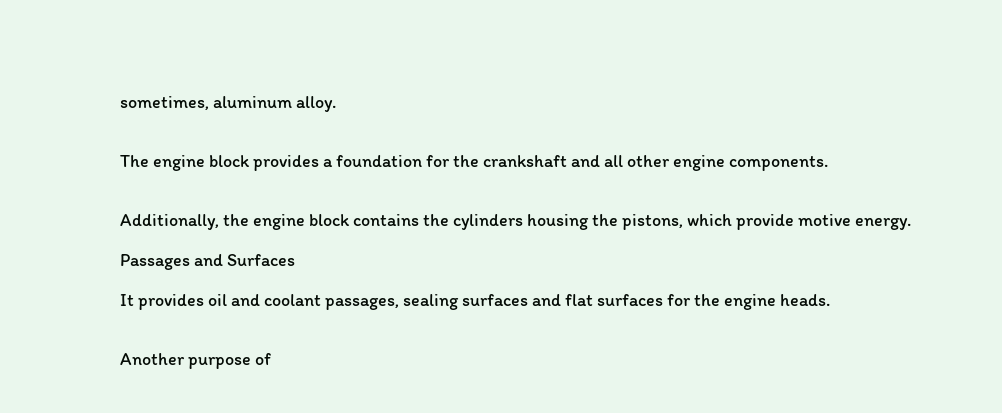sometimes, aluminum alloy.


The engine block provides a foundation for the crankshaft and all other engine components.


Additionally, the engine block contains the cylinders housing the pistons, which provide motive energy.

Passages and Surfaces

It provides oil and coolant passages, sealing surfaces and flat surfaces for the engine heads.


Another purpose of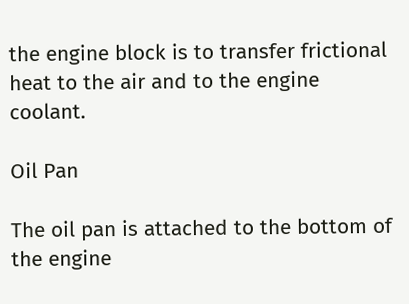the engine block is to transfer frictional heat to the air and to the engine coolant.

Oil Pan

The oil pan is attached to the bottom of the engine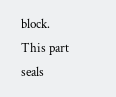block. This part seals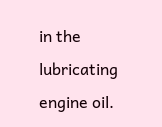in the lubricating engine oil.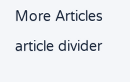More Articles

article divider